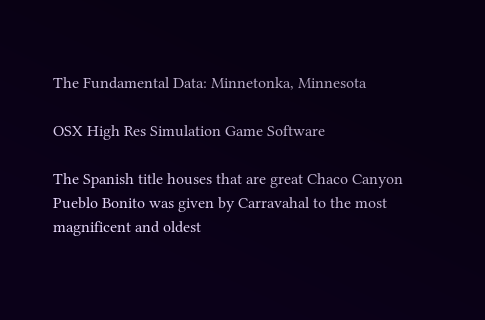The Fundamental Data: Minnetonka, Minnesota

OSX High Res Simulation Game Software

The Spanish title houses that are great Chaco Canyon Pueblo Bonito was given by Carravahal to the most magnificent and oldest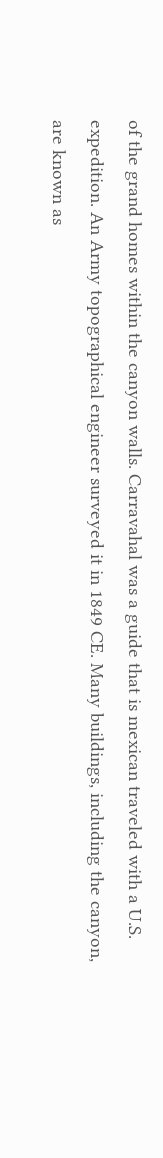of the grand homes within the canyon walls. Carravahal was a guide that is mexican traveled with a U.S. expedition. An Army topographical engineer surveyed it in 1849 CE. Many buildings, including the canyon, are known as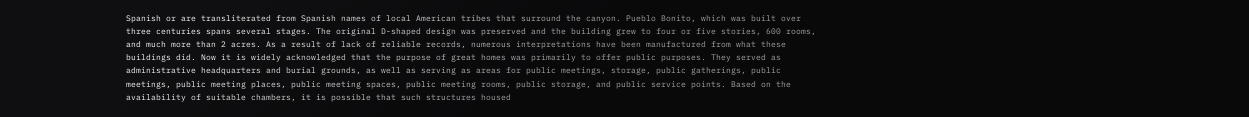Spanish or are transliterated from Spanish names of local American tribes that surround the canyon. Pueblo Bonito, which was built over three centuries spans several stages. The original D-shaped design was preserved and the building grew to four or five stories, 600 rooms, and much more than 2 acres. As a result of lack of reliable records, numerous interpretations have been manufactured from what these buildings did. Now it is widely acknowledged that the purpose of great homes was primarily to offer public purposes. They served as administrative headquarters and burial grounds, as well as serving as areas for public meetings, storage, public gatherings, public meetings, public meeting places, public meeting spaces, public meeting rooms, public storage, and public service points. Based on the availability of suitable chambers, it is possible that such structures housed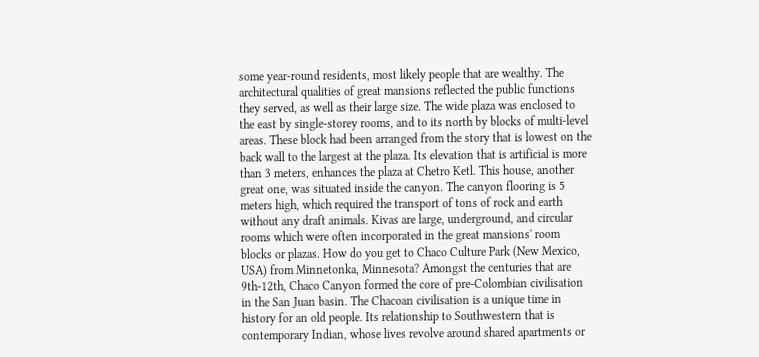some year-round residents, most likely people that are wealthy. The architectural qualities of great mansions reflected the public functions they served, as well as their large size. The wide plaza was enclosed to the east by single-storey rooms, and to its north by blocks of multi-level areas. These block had been arranged from the story that is lowest on the back wall to the largest at the plaza. Its elevation that is artificial is more than 3 meters, enhances the plaza at Chetro Ketl. This house, another great one, was situated inside the canyon. The canyon flooring is 5 meters high, which required the transport of tons of rock and earth without any draft animals. Kivas are large, underground, and circular rooms which were often incorporated in the great mansions' room blocks or plazas. How do you get to Chaco Culture Park (New Mexico, USA) from Minnetonka, Minnesota? Amongst the centuries that are 9th-12th, Chaco Canyon formed the core of pre-Colombian civilisation in the San Juan basin. The Chacoan civilisation is a unique time in history for an old people. Its relationship to Southwestern that is contemporary Indian, whose lives revolve around shared apartments or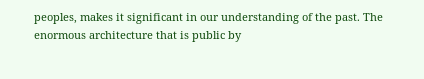peoples, makes it significant in our understanding of the past. The enormous architecture that is public by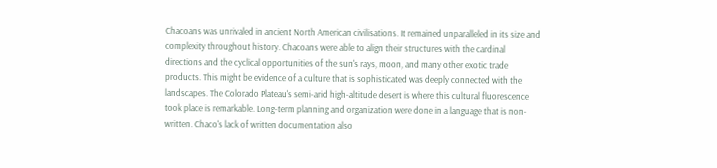Chacoans was unrivaled in ancient North American civilisations. It remained unparalleled in its size and complexity throughout history. Chacoans were able to align their structures with the cardinal directions and the cyclical opportunities of the sun's rays, moon, and many other exotic trade products. This might be evidence of a culture that is sophisticated was deeply connected with the landscapes. The Colorado Plateau's semi-arid high-altitude desert is where this cultural fluorescence took place is remarkable. Long-term planning and organization were done in a language that is non-written. Chaco's lack of written documentation also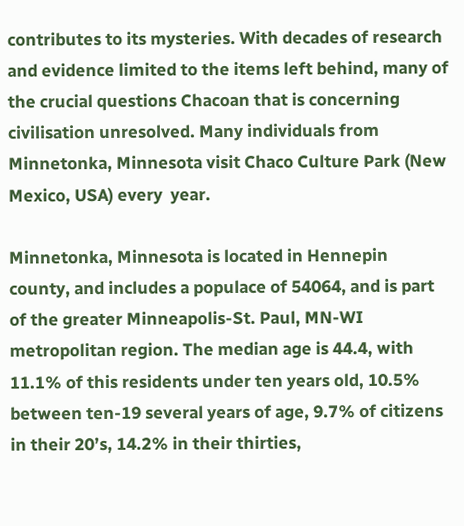contributes to its mysteries. With decades of research and evidence limited to the items left behind, many of the crucial questions Chacoan that is concerning civilisation unresolved. Many individuals from Minnetonka, Minnesota visit Chaco Culture Park (New Mexico, USA) every  year.

Minnetonka, Minnesota is located in Hennepin county, and includes a populace of 54064, and is part of the greater Minneapolis-St. Paul, MN-WI metropolitan region. The median age is 44.4, with 11.1% of this residents under ten years old, 10.5% between ten-19 several years of age, 9.7% of citizens in their 20’s, 14.2% in their thirties,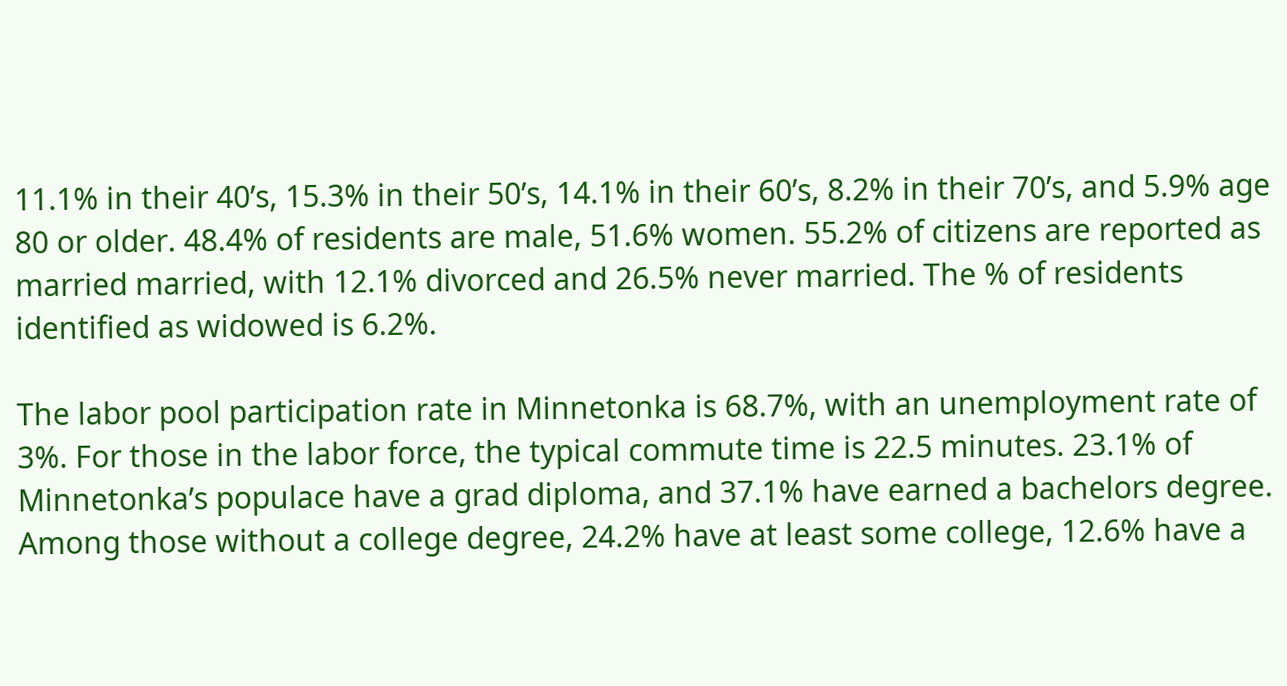11.1% in their 40’s, 15.3% in their 50’s, 14.1% in their 60’s, 8.2% in their 70’s, and 5.9% age 80 or older. 48.4% of residents are male, 51.6% women. 55.2% of citizens are reported as married married, with 12.1% divorced and 26.5% never married. The % of residents identified as widowed is 6.2%.

The labor pool participation rate in Minnetonka is 68.7%, with an unemployment rate of 3%. For those in the labor force, the typical commute time is 22.5 minutes. 23.1% of Minnetonka’s populace have a grad diploma, and 37.1% have earned a bachelors degree. Among those without a college degree, 24.2% have at least some college, 12.6% have a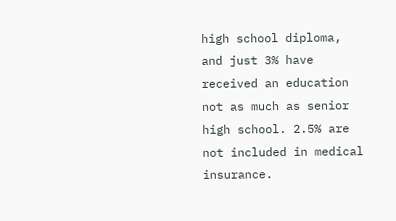high school diploma, and just 3% have received an education not as much as senior high school. 2.5% are not included in medical insurance.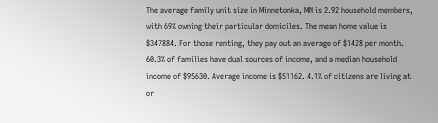The average family unit size in Minnetonka, MN is 2.92 household members, with 69% owning their particular domiciles. The mean home value is $347884. For those renting, they pay out an average of $1428 per month. 60.3% of families have dual sources of income, and a median household income of $95630. Average income is $51162. 4.1% of citizens are living at or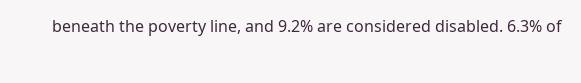beneath the poverty line, and 9.2% are considered disabled. 6.3% of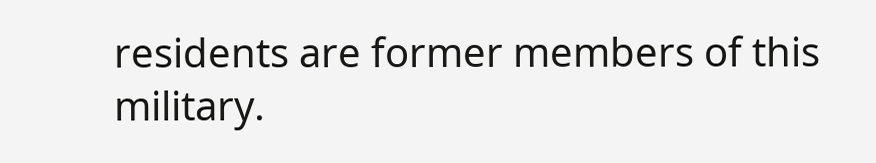residents are former members of this military.